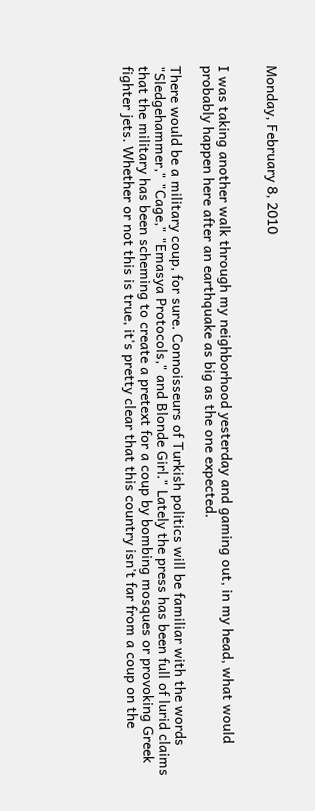Monday, February 8, 2010


I was taking another walk through my neighborhood yesterday and gaming out, in my head, what would probably happen here after an earthquake as big as the one expected.

There would be a military coup, for sure. Connoisseurs of Turkish politics will be familiar with the words "Sledgehammer," "Cage," "Emasya Protocols," and Blonde Girl." Lately the press has been full of lurid claims that the military has been scheming to create a pretext for a coup by bombing mosques or provoking Greek fighter jets. Whether or not this is true, it's pretty clear that this country isn't far from a coup on the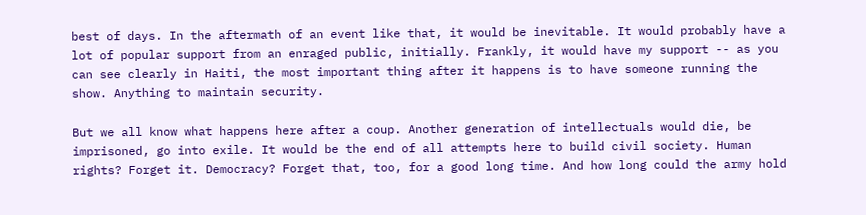best of days. In the aftermath of an event like that, it would be inevitable. It would probably have a lot of popular support from an enraged public, initially. Frankly, it would have my support -- as you can see clearly in Haiti, the most important thing after it happens is to have someone running the show. Anything to maintain security.

But we all know what happens here after a coup. Another generation of intellectuals would die, be imprisoned, go into exile. It would be the end of all attempts here to build civil society. Human rights? Forget it. Democracy? Forget that, too, for a good long time. And how long could the army hold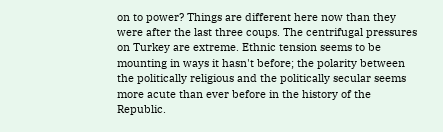on to power? Things are different here now than they were after the last three coups. The centrifugal pressures on Turkey are extreme. Ethnic tension seems to be mounting in ways it hasn't before; the polarity between the politically religious and the politically secular seems more acute than ever before in the history of the Republic.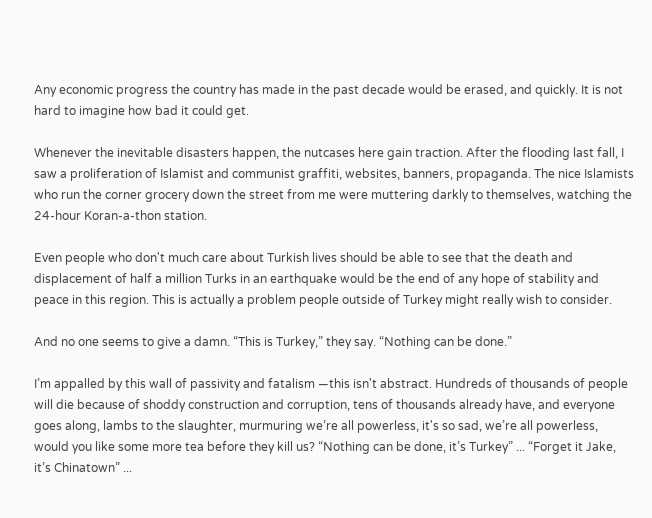Any economic progress the country has made in the past decade would be erased, and quickly. It is not hard to imagine how bad it could get.

Whenever the inevitable disasters happen, the nutcases here gain traction. After the flooding last fall, I saw a proliferation of Islamist and communist graffiti, websites, banners, propaganda. The nice Islamists who run the corner grocery down the street from me were muttering darkly to themselves, watching the 24-hour Koran-a-thon station.

Even people who don't much care about Turkish lives should be able to see that the death and displacement of half a million Turks in an earthquake would be the end of any hope of stability and peace in this region. This is actually a problem people outside of Turkey might really wish to consider.

And no one seems to give a damn. “This is Turkey,” they say. “Nothing can be done.”

I’m appalled by this wall of passivity and fatalism —this isn't abstract. Hundreds of thousands of people will die because of shoddy construction and corruption, tens of thousands already have, and everyone goes along, lambs to the slaughter, murmuring we’re all powerless, it's so sad, we’re all powerless, would you like some more tea before they kill us? “Nothing can be done, it’s Turkey” ... “Forget it Jake, it’s Chinatown” ...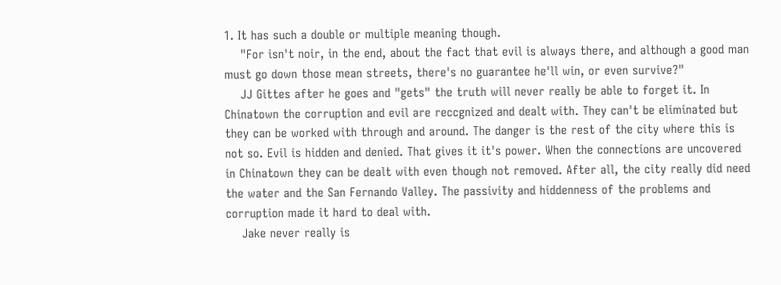1. It has such a double or multiple meaning though.
    "For isn't noir, in the end, about the fact that evil is always there, and although a good man must go down those mean streets, there's no guarantee he'll win, or even survive?"
    JJ Gittes after he goes and "gets" the truth will never really be able to forget it. In Chinatown the corruption and evil are reccgnized and dealt with. They can't be eliminated but they can be worked with through and around. The danger is the rest of the city where this is not so. Evil is hidden and denied. That gives it it's power. When the connections are uncovered in Chinatown they can be dealt with even though not removed. After all, the city really did need the water and the San Fernando Valley. The passivity and hiddenness of the problems and corruption made it hard to deal with.
    Jake never really is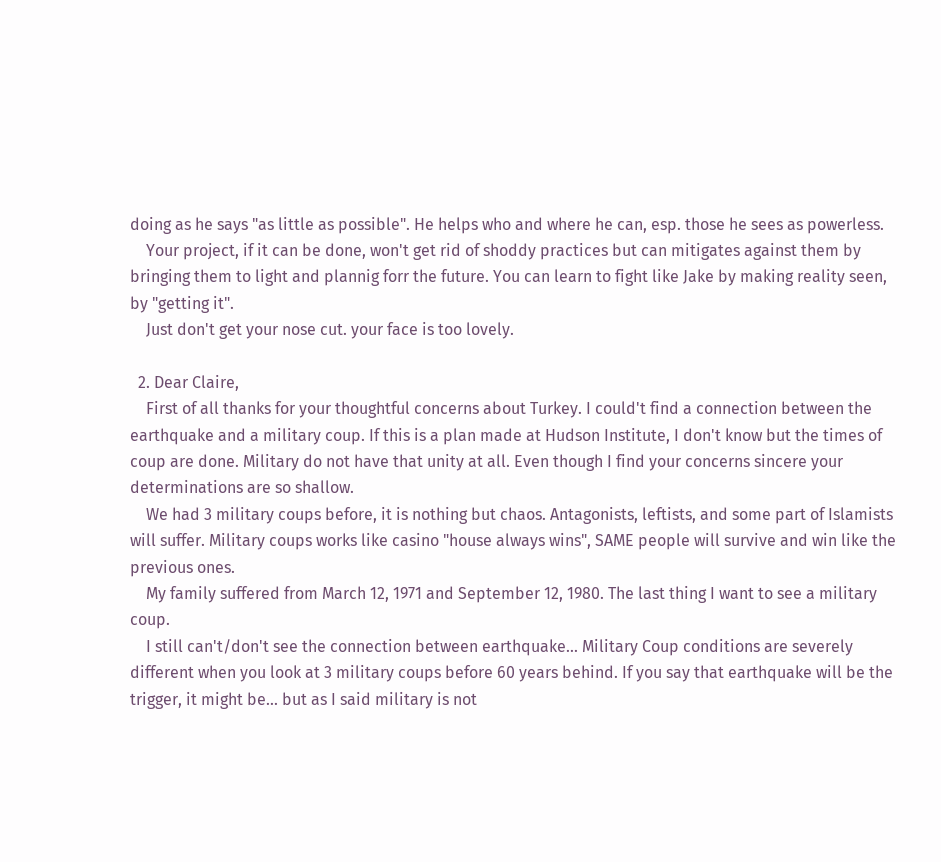doing as he says "as little as possible". He helps who and where he can, esp. those he sees as powerless.
    Your project, if it can be done, won't get rid of shoddy practices but can mitigates against them by bringing them to light and plannig forr the future. You can learn to fight like Jake by making reality seen, by "getting it".
    Just don't get your nose cut. your face is too lovely.

  2. Dear Claire,
    First of all thanks for your thoughtful concerns about Turkey. I could't find a connection between the earthquake and a military coup. If this is a plan made at Hudson Institute, I don't know but the times of coup are done. Military do not have that unity at all. Even though I find your concerns sincere your determinations are so shallow.
    We had 3 military coups before, it is nothing but chaos. Antagonists, leftists, and some part of Islamists will suffer. Military coups works like casino "house always wins", SAME people will survive and win like the previous ones.
    My family suffered from March 12, 1971 and September 12, 1980. The last thing I want to see a military coup.
    I still can't/don't see the connection between earthquake... Military Coup conditions are severely different when you look at 3 military coups before 60 years behind. If you say that earthquake will be the trigger, it might be... but as I said military is not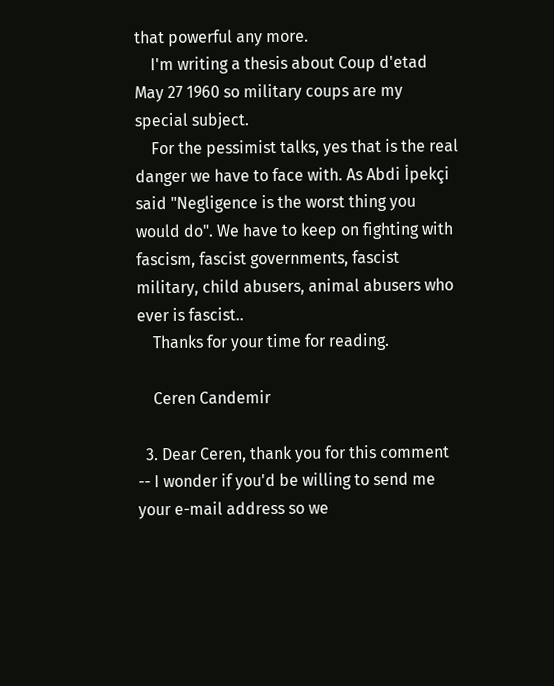that powerful any more.
    I'm writing a thesis about Coup d'etad May 27 1960 so military coups are my special subject.
    For the pessimist talks, yes that is the real danger we have to face with. As Abdi İpekçi said "Negligence is the worst thing you would do". We have to keep on fighting with fascism, fascist governments, fascist military, child abusers, animal abusers who ever is fascist..
    Thanks for your time for reading.

    Ceren Candemir

  3. Dear Ceren, thank you for this comment -- I wonder if you'd be willing to send me your e-mail address so we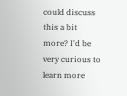could discuss this a bit more? I'd be very curious to learn more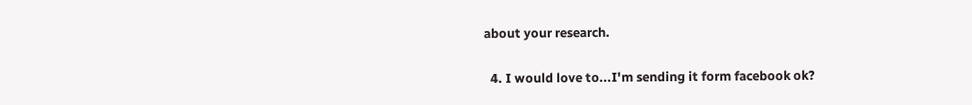about your research.

  4. I would love to...I'm sending it form facebook ok?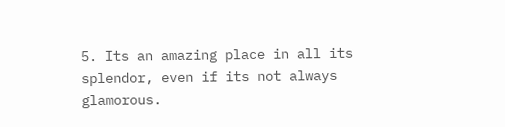5. Its an amazing place in all its splendor, even if its not always glamorous.